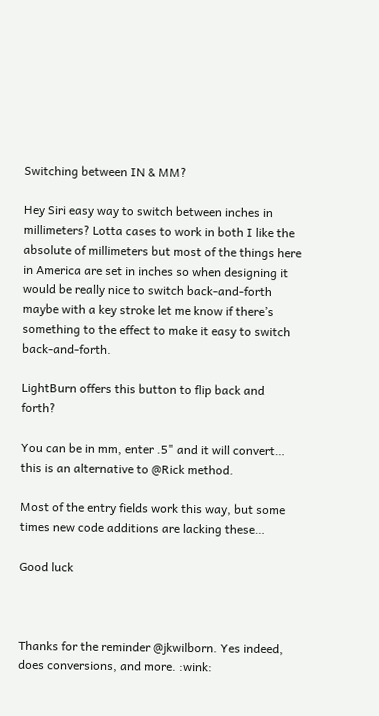Switching between IN & MM?

Hey Siri easy way to switch between inches in millimeters? Lotta cases to work in both I like the absolute of millimeters but most of the things here in America are set in inches so when designing it would be really nice to switch back-and-forth maybe with a key stroke let me know if there’s something to the effect to make it easy to switch back-and-forth.

LightBurn offers this button to flip back and forth?

You can be in mm, enter .5" and it will convert… this is an alternative to @Rick method.

Most of the entry fields work this way, but some times new code additions are lacking these…

Good luck



Thanks for the reminder @jkwilborn. Yes indeed, does conversions, and more. :wink: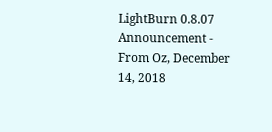LightBurn 0.8.07 Announcement - From Oz, December 14, 2018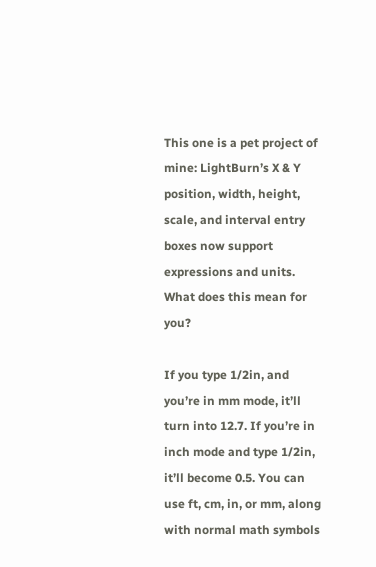This one is a pet project of mine: LightBurn’s X & Y position, width, height, scale, and interval entry boxes now support expressions and units. What does this mean for you?

If you type 1/2in, and you’re in mm mode, it’ll turn into 12.7. If you’re in inch mode and type 1/2in, it’ll become 0.5. You can use ft, cm, in, or mm, along with normal math symbols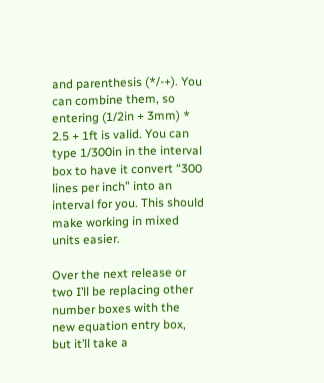and parenthesis (*/-+). You can combine them, so entering (1/2in + 3mm) * 2.5 + 1ft is valid. You can type 1/300in in the interval box to have it convert “300 lines per inch” into an interval for you. This should make working in mixed units easier.

Over the next release or two I’ll be replacing other number boxes with the new equation entry box, but it’ll take a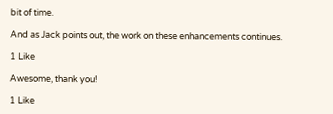bit of time.

And as Jack points out, the work on these enhancements continues.

1 Like

Awesome, thank you!

1 Like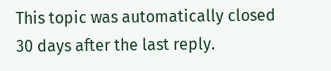This topic was automatically closed 30 days after the last reply.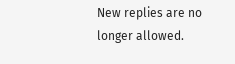New replies are no longer allowed.